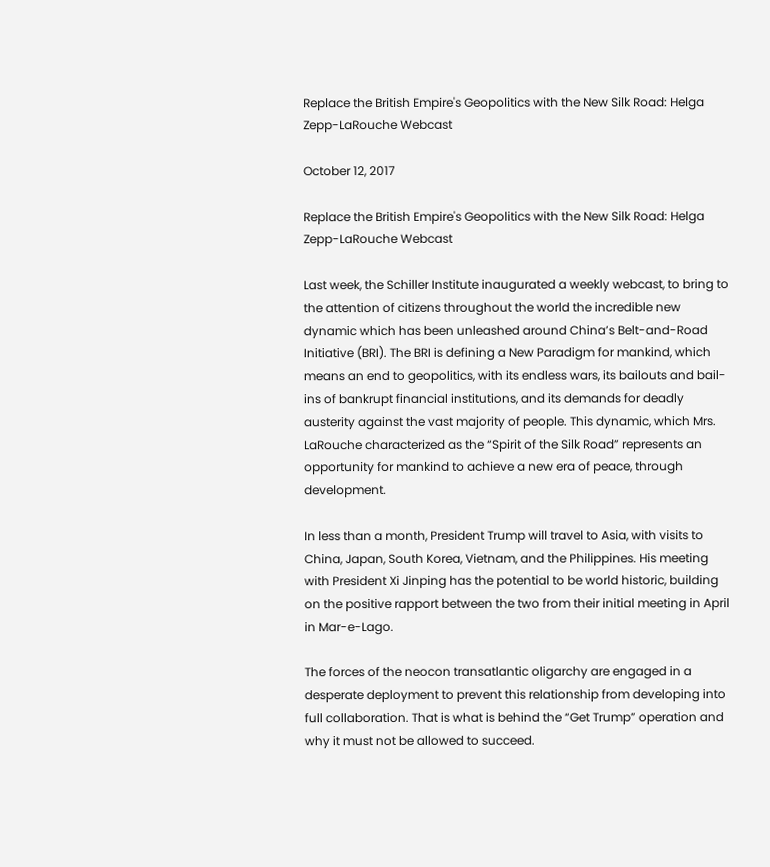Replace the British Empire's Geopolitics with the New Silk Road: Helga Zepp-LaRouche Webcast

October 12, 2017

Replace the British Empire's Geopolitics with the New Silk Road: Helga Zepp-LaRouche Webcast

Last week, the Schiller Institute inaugurated a weekly webcast, to bring to the attention of citizens throughout the world the incredible new dynamic which has been unleashed around China’s Belt-and-Road Initiative (BRI). The BRI is defining a New Paradigm for mankind, which means an end to geopolitics, with its endless wars, its bailouts and bail-ins of bankrupt financial institutions, and its demands for deadly austerity against the vast majority of people. This dynamic, which Mrs. LaRouche characterized as the “Spirit of the Silk Road” represents an opportunity for mankind to achieve a new era of peace, through development.

In less than a month, President Trump will travel to Asia, with visits to China, Japan, South Korea, Vietnam, and the Philippines. His meeting with President Xi Jinping has the potential to be world historic, building on the positive rapport between the two from their initial meeting in April in Mar-e-Lago.

The forces of the neocon transatlantic oligarchy are engaged in a desperate deployment to prevent this relationship from developing into full collaboration. That is what is behind the “Get Trump” operation and why it must not be allowed to succeed.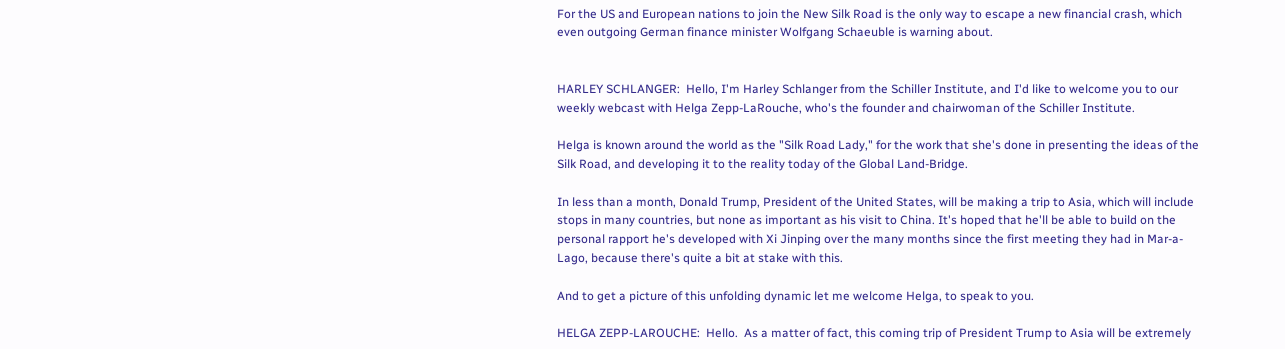For the US and European nations to join the New Silk Road is the only way to escape a new financial crash, which even outgoing German finance minister Wolfgang Schaeuble is warning about.


HARLEY SCHLANGER:  Hello, I'm Harley Schlanger from the Schiller Institute, and I'd like to welcome you to our weekly webcast with Helga Zepp-LaRouche, who's the founder and chairwoman of the Schiller Institute.

Helga is known around the world as the "Silk Road Lady," for the work that she's done in presenting the ideas of the Silk Road, and developing it to the reality today of the Global Land-Bridge.

In less than a month, Donald Trump, President of the United States, will be making a trip to Asia, which will include stops in many countries, but none as important as his visit to China. It's hoped that he'll be able to build on the personal rapport he's developed with Xi Jinping over the many months since the first meeting they had in Mar-a-Lago, because there's quite a bit at stake with this.

And to get a picture of this unfolding dynamic let me welcome Helga, to speak to you.

HELGA ZEPP-LAROUCHE:  Hello.  As a matter of fact, this coming trip of President Trump to Asia will be extremely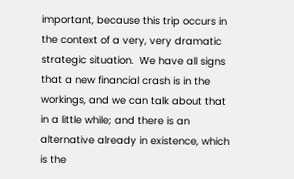important, because this trip occurs in the context of a very, very dramatic strategic situation.  We have all signs that a new financial crash is in the workings, and we can talk about that in a little while; and there is an alternative already in existence, which is the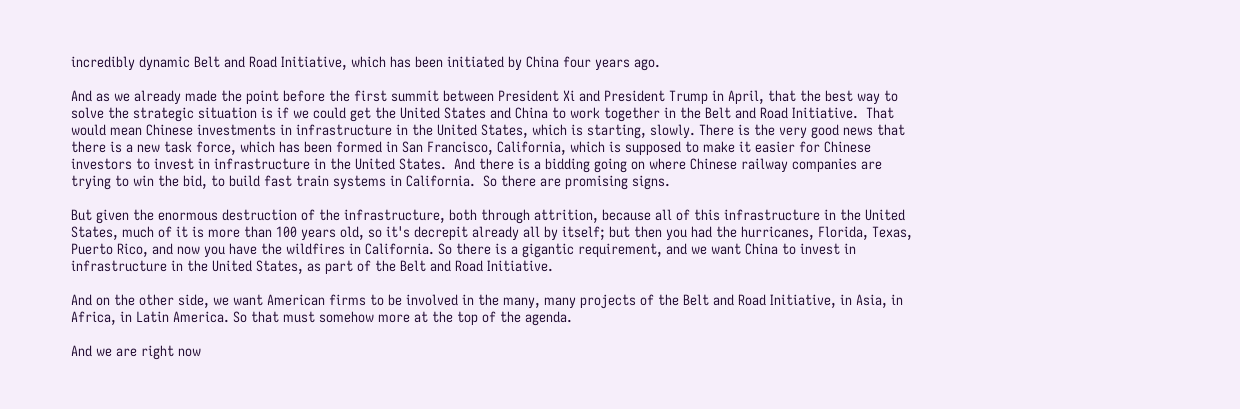incredibly dynamic Belt and Road Initiative, which has been initiated by China four years ago.

And as we already made the point before the first summit between President Xi and President Trump in April, that the best way to solve the strategic situation is if we could get the United States and China to work together in the Belt and Road Initiative.  That would mean Chinese investments in infrastructure in the United States, which is starting, slowly. There is the very good news that there is a new task force, which has been formed in San Francisco, California, which is supposed to make it easier for Chinese investors to invest in infrastructure in the United States.  And there is a bidding going on where Chinese railway companies are trying to win the bid, to build fast train systems in California.  So there are promising signs.

But given the enormous destruction of the infrastructure, both through attrition, because all of this infrastructure in the United States, much of it is more than 100 years old, so it's decrepit already all by itself; but then you had the hurricanes, Florida, Texas, Puerto Rico, and now you have the wildfires in California. So there is a gigantic requirement, and we want China to invest in infrastructure in the United States, as part of the Belt and Road Initiative.

And on the other side, we want American firms to be involved in the many, many projects of the Belt and Road Initiative, in Asia, in Africa, in Latin America. So that must somehow more at the top of the agenda.

And we are right now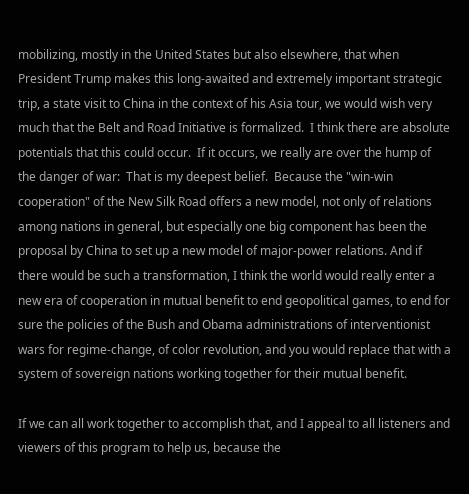mobilizing, mostly in the United States but also elsewhere, that when President Trump makes this long-awaited and extremely important strategic trip, a state visit to China in the context of his Asia tour, we would wish very much that the Belt and Road Initiative is formalized.  I think there are absolute potentials that this could occur.  If it occurs, we really are over the hump of the danger of war:  That is my deepest belief.  Because the "win-win cooperation" of the New Silk Road offers a new model, not only of relations among nations in general, but especially one big component has been the proposal by China to set up a new model of major-power relations. And if there would be such a transformation, I think the world would really enter a new era of cooperation in mutual benefit to end geopolitical games, to end for sure the policies of the Bush and Obama administrations of interventionist wars for regime-change, of color revolution, and you would replace that with a system of sovereign nations working together for their mutual benefit.

If we can all work together to accomplish that, and I appeal to all listeners and viewers of this program to help us, because the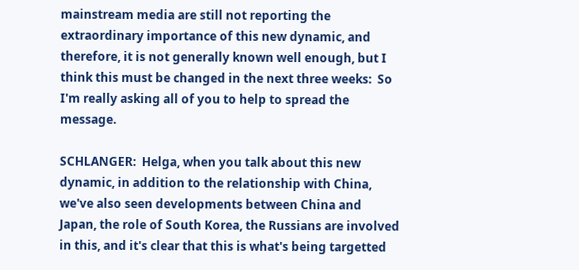mainstream media are still not reporting the extraordinary importance of this new dynamic, and therefore, it is not generally known well enough, but I think this must be changed in the next three weeks:  So I'm really asking all of you to help to spread the message.

SCHLANGER:  Helga, when you talk about this new dynamic, in addition to the relationship with China, we've also seen developments between China and Japan, the role of South Korea, the Russians are involved in this, and it's clear that this is what's being targetted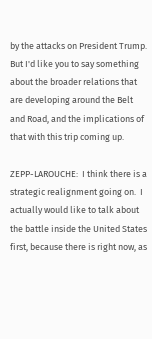by the attacks on President Trump.  But I'd like you to say something about the broader relations that are developing around the Belt and Road, and the implications of that with this trip coming up.

ZEPP-LAROUCHE:  I think there is a strategic realignment going on.  I actually would like to talk about the battle inside the United States first, because there is right now, as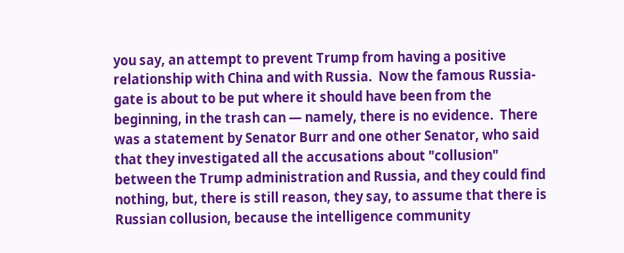you say, an attempt to prevent Trump from having a positive relationship with China and with Russia.  Now the famous Russia-gate is about to be put where it should have been from the beginning, in the trash can — namely, there is no evidence.  There was a statement by Senator Burr and one other Senator, who said that they investigated all the accusations about "collusion" between the Trump administration and Russia, and they could find nothing, but, there is still reason, they say, to assume that there is Russian collusion, because the intelligence community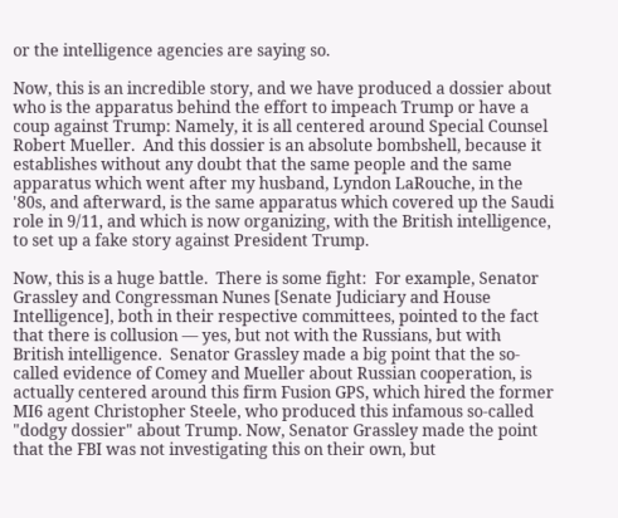or the intelligence agencies are saying so.

Now, this is an incredible story, and we have produced a dossier about who is the apparatus behind the effort to impeach Trump or have a coup against Trump: Namely, it is all centered around Special Counsel Robert Mueller.  And this dossier is an absolute bombshell, because it establishes without any doubt that the same people and the same apparatus which went after my husband, Lyndon LaRouche, in the '80s, and afterward, is the same apparatus which covered up the Saudi role in 9/11, and which is now organizing, with the British intelligence, to set up a fake story against President Trump.

Now, this is a huge battle.  There is some fight:  For example, Senator Grassley and Congressman Nunes [Senate Judiciary and House Intelligence], both in their respective committees, pointed to the fact that there is collusion — yes, but not with the Russians, but with British intelligence.  Senator Grassley made a big point that the so-called evidence of Comey and Mueller about Russian cooperation, is actually centered around this firm Fusion GPS, which hired the former MI6 agent Christopher Steele, who produced this infamous so-called "dodgy dossier" about Trump. Now, Senator Grassley made the point that the FBI was not investigating this on their own, but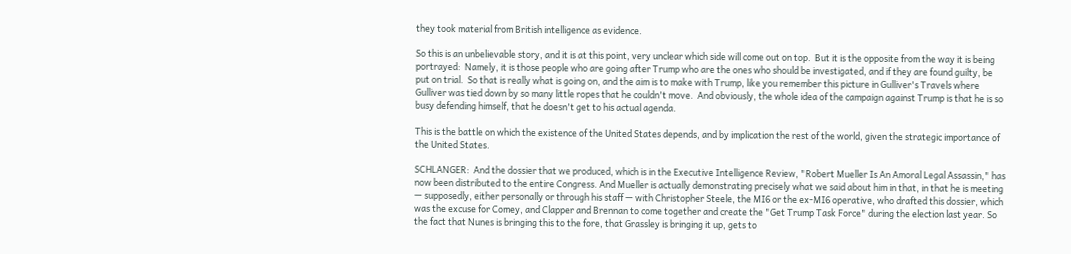they took material from British intelligence as evidence.

So this is an unbelievable story, and it is at this point, very unclear which side will come out on top.  But it is the opposite from the way it is being portrayed:  Namely, it is those people who are going after Trump who are the ones who should be investigated, and if they are found guilty, be put on trial.  So that is really what is going on, and the aim is to make with Trump, like you remember this picture in Gulliver's Travels where Gulliver was tied down by so many little ropes that he couldn't move.  And obviously, the whole idea of the campaign against Trump is that he is so busy defending himself, that he doesn't get to his actual agenda.

This is the battle on which the existence of the United States depends, and by implication the rest of the world, given the strategic importance of the United States.

SCHLANGER:  And the dossier that we produced, which is in the Executive Intelligence Review, "Robert Mueller Is An Amoral Legal Assassin," has now been distributed to the entire Congress. And Mueller is actually demonstrating precisely what we said about him in that, in that he is meeting — supposedly, either personally or through his staff — with Christopher Steele, the MI6 or the ex-MI6 operative, who drafted this dossier, which was the excuse for Comey, and Clapper and Brennan to come together and create the "Get Trump Task Force" during the election last year. So the fact that Nunes is bringing this to the fore, that Grassley is bringing it up, gets to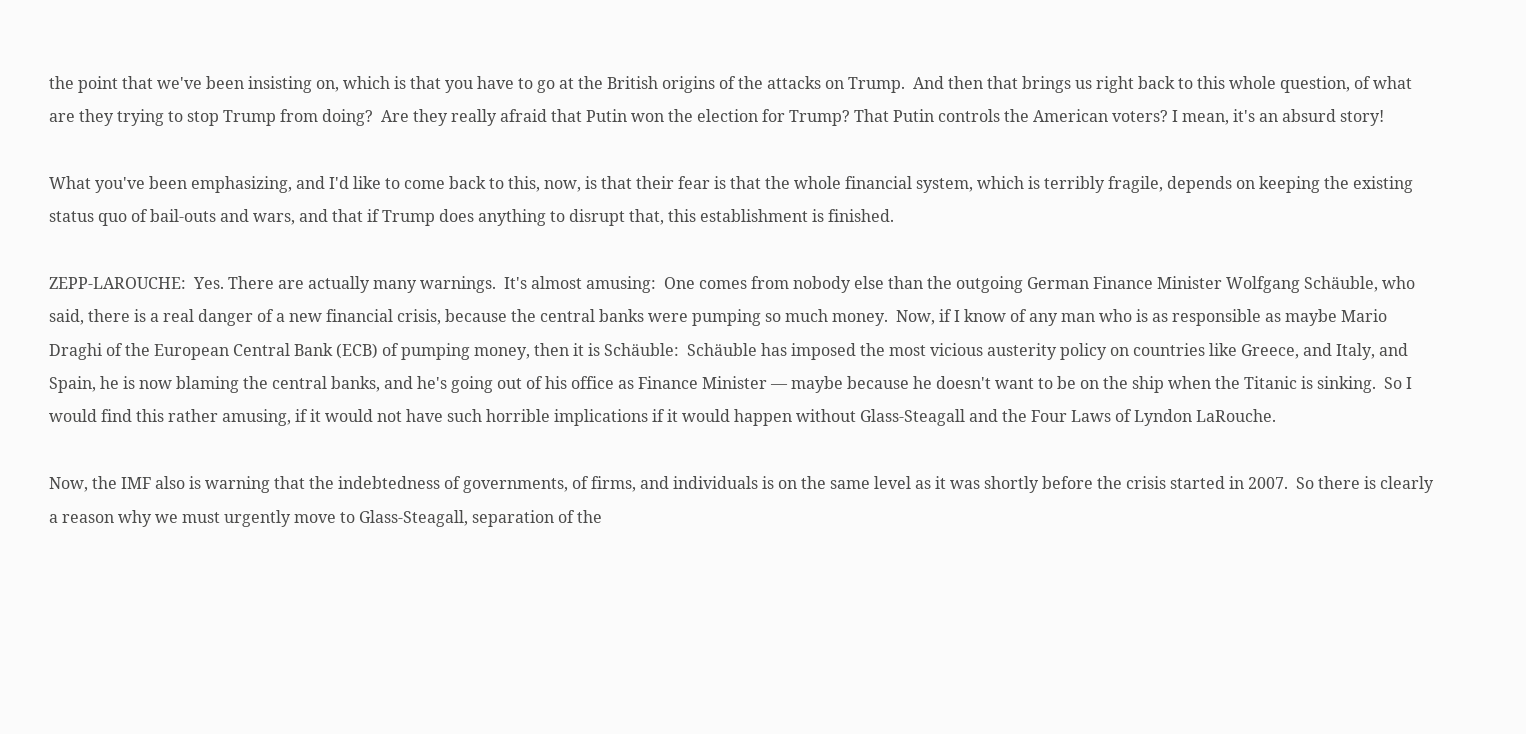the point that we've been insisting on, which is that you have to go at the British origins of the attacks on Trump.  And then that brings us right back to this whole question, of what are they trying to stop Trump from doing?  Are they really afraid that Putin won the election for Trump? That Putin controls the American voters? I mean, it's an absurd story!

What you've been emphasizing, and I'd like to come back to this, now, is that their fear is that the whole financial system, which is terribly fragile, depends on keeping the existing status quo of bail-outs and wars, and that if Trump does anything to disrupt that, this establishment is finished.

ZEPP-LAROUCHE:  Yes. There are actually many warnings.  It's almost amusing:  One comes from nobody else than the outgoing German Finance Minister Wolfgang Schäuble, who said, there is a real danger of a new financial crisis, because the central banks were pumping so much money.  Now, if I know of any man who is as responsible as maybe Mario Draghi of the European Central Bank (ECB) of pumping money, then it is Schäuble:  Schäuble has imposed the most vicious austerity policy on countries like Greece, and Italy, and Spain, he is now blaming the central banks, and he's going out of his office as Finance Minister — maybe because he doesn't want to be on the ship when the Titanic is sinking.  So I would find this rather amusing, if it would not have such horrible implications if it would happen without Glass-Steagall and the Four Laws of Lyndon LaRouche.

Now, the IMF also is warning that the indebtedness of governments, of firms, and individuals is on the same level as it was shortly before the crisis started in 2007.  So there is clearly a reason why we must urgently move to Glass-Steagall, separation of the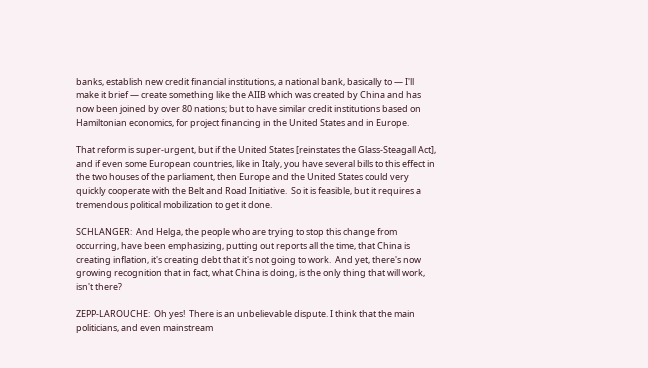banks, establish new credit financial institutions, a national bank, basically to — I'll make it brief — create something like the AIIB which was created by China and has now been joined by over 80 nations; but to have similar credit institutions based on Hamiltonian economics, for project financing in the United States and in Europe.

That reform is super-urgent, but if the United States [reinstates the Glass-Steagall Act], and if even some European countries, like in Italy, you have several bills to this effect in the two houses of the parliament, then Europe and the United States could very quickly cooperate with the Belt and Road Initiative.  So it is feasible, but it requires a tremendous political mobilization to get it done.

SCHLANGER:  And Helga, the people who are trying to stop this change from occurring, have been emphasizing, putting out reports all the time, that China is creating inflation, it's creating debt that it's not going to work.  And yet, there's now growing recognition that in fact, what China is doing, is the only thing that will work, isn't there?

ZEPP-LAROUCHE:  Oh yes!  There is an unbelievable dispute. I think that the main politicians, and even mainstream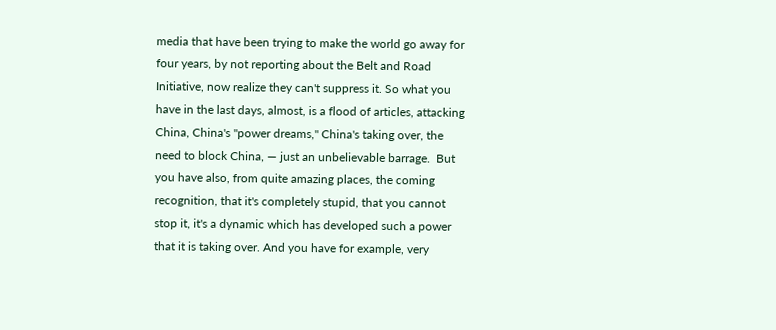media that have been trying to make the world go away for four years, by not reporting about the Belt and Road Initiative, now realize they can't suppress it. So what you have in the last days, almost, is a flood of articles, attacking China, China's "power dreams," China's taking over, the need to block China, — just an unbelievable barrage.  But you have also, from quite amazing places, the coming recognition, that it's completely stupid, that you cannot stop it, it's a dynamic which has developed such a power that it is taking over. And you have for example, very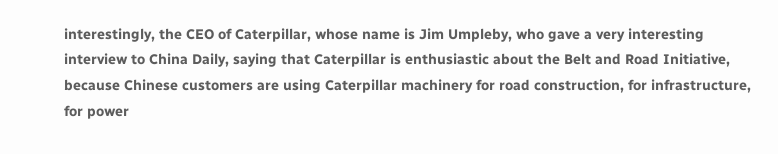interestingly, the CEO of Caterpillar, whose name is Jim Umpleby, who gave a very interesting interview to China Daily, saying that Caterpillar is enthusiastic about the Belt and Road Initiative, because Chinese customers are using Caterpillar machinery for road construction, for infrastructure, for power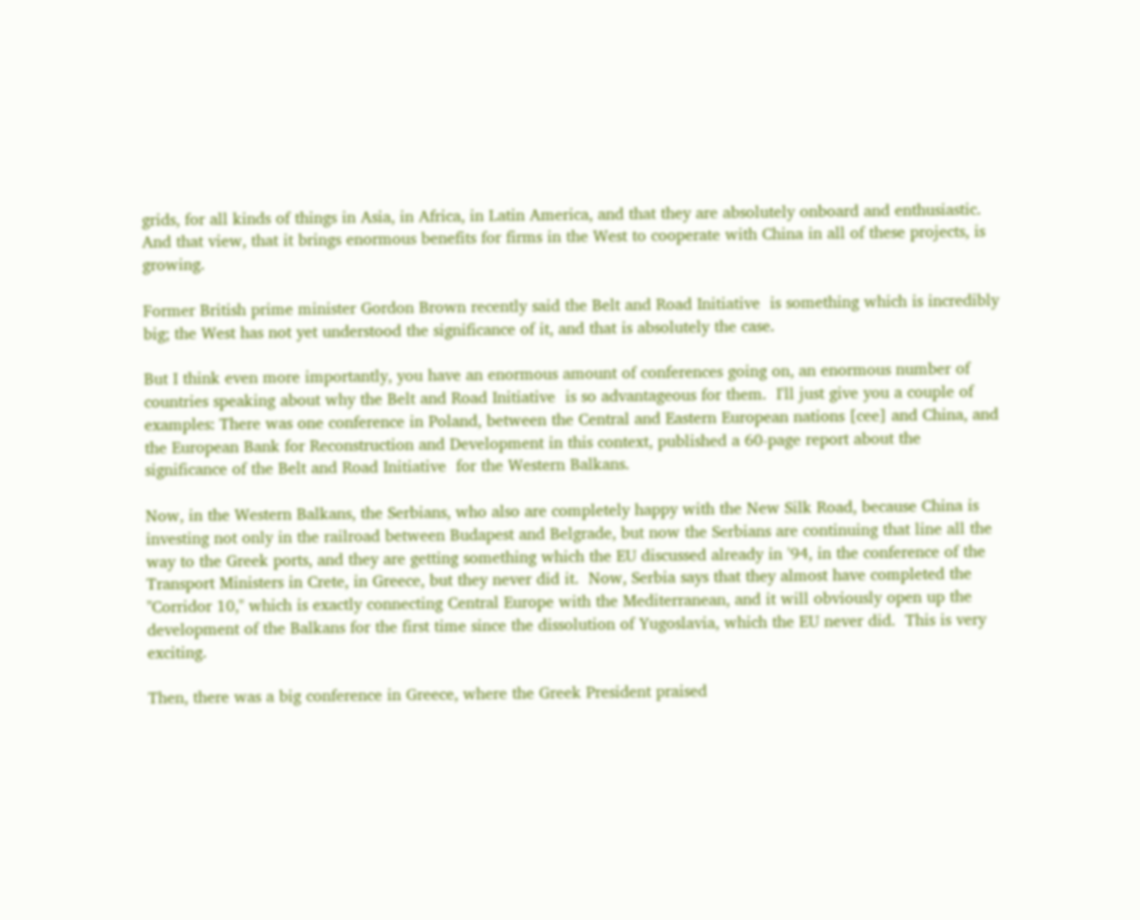grids, for all kinds of things in Asia, in Africa, in Latin America, and that they are absolutely onboard and enthusiastic. And that view, that it brings enormous benefits for firms in the West to cooperate with China in all of these projects, is growing.

Former British prime minister Gordon Brown recently said the Belt and Road Initiative  is something which is incredibly big; the West has not yet understood the significance of it, and that is absolutely the case.

But I think even more importantly, you have an enormous amount of conferences going on, an enormous number of countries speaking about why the Belt and Road Initiative  is so advantageous for them.  I'll just give you a couple of examples: There was one conference in Poland, between the Central and Eastern European nations [cee] and China, and the European Bank for Reconstruction and Development in this context, published a 60-page report about the significance of the Belt and Road Initiative  for the Western Balkans.

Now, in the Western Balkans, the Serbians, who also are completely happy with the New Silk Road, because China is investing not only in the railroad between Budapest and Belgrade, but now the Serbians are continuing that line all the way to the Greek ports, and they are getting something which the EU discussed already in '94, in the conference of the Transport Ministers in Crete, in Greece, but they never did it.  Now, Serbia says that they almost have completed the "Corridor 10," which is exactly connecting Central Europe with the Mediterranean, and it will obviously open up the development of the Balkans for the first time since the dissolution of Yugoslavia, which the EU never did.  This is very exciting.

Then, there was a big conference in Greece, where the Greek President praised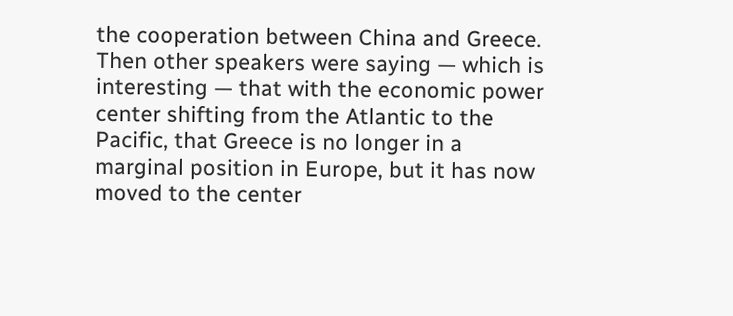the cooperation between China and Greece.  Then other speakers were saying — which is interesting — that with the economic power center shifting from the Atlantic to the Pacific, that Greece is no longer in a marginal position in Europe, but it has now moved to the center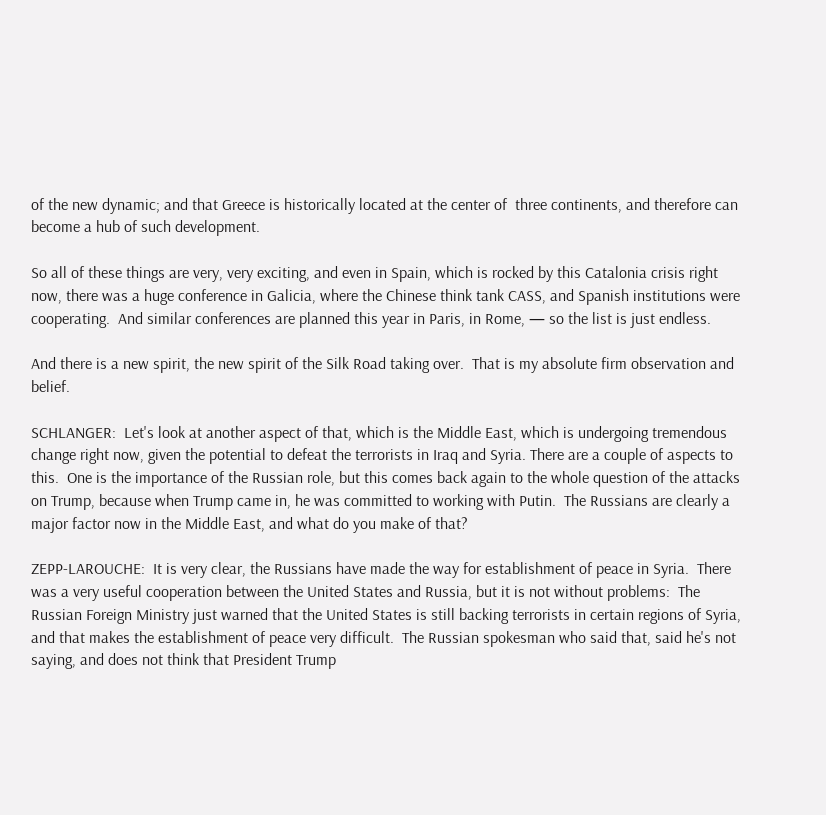of the new dynamic; and that Greece is historically located at the center of  three continents, and therefore can become a hub of such development.

So all of these things are very, very exciting, and even in Spain, which is rocked by this Catalonia crisis right now, there was a huge conference in Galicia, where the Chinese think tank CASS, and Spanish institutions were cooperating.  And similar conferences are planned this year in Paris, in Rome, — so the list is just endless.

And there is a new spirit, the new spirit of the Silk Road taking over.  That is my absolute firm observation and belief.

SCHLANGER:  Let's look at another aspect of that, which is the Middle East, which is undergoing tremendous change right now, given the potential to defeat the terrorists in Iraq and Syria. There are a couple of aspects to this.  One is the importance of the Russian role, but this comes back again to the whole question of the attacks on Trump, because when Trump came in, he was committed to working with Putin.  The Russians are clearly a major factor now in the Middle East, and what do you make of that?

ZEPP-LAROUCHE:  It is very clear, the Russians have made the way for establishment of peace in Syria.  There was a very useful cooperation between the United States and Russia, but it is not without problems:  The Russian Foreign Ministry just warned that the United States is still backing terrorists in certain regions of Syria, and that makes the establishment of peace very difficult.  The Russian spokesman who said that, said he's not saying, and does not think that President Trump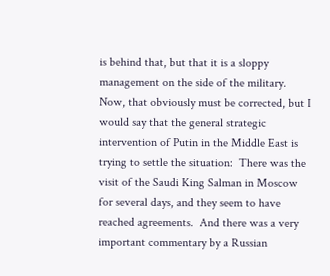is behind that, but that it is a sloppy management on the side of the military. Now, that obviously must be corrected, but I would say that the general strategic intervention of Putin in the Middle East is trying to settle the situation:  There was the visit of the Saudi King Salman in Moscow for several days, and they seem to have reached agreements.  And there was a very important commentary by a Russian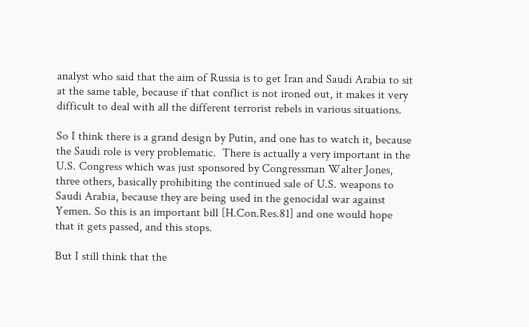analyst who said that the aim of Russia is to get Iran and Saudi Arabia to sit at the same table, because if that conflict is not ironed out, it makes it very difficult to deal with all the different terrorist rebels in various situations.

So I think there is a grand design by Putin, and one has to watch it, because the Saudi role is very problematic.  There is actually a very important in the U.S. Congress which was just sponsored by Congressman Walter Jones, three others, basically prohibiting the continued sale of U.S. weapons to Saudi Arabia, because they are being used in the genocidal war against Yemen. So this is an important bill [H.Con.Res.81] and one would hope that it gets passed, and this stops.

But I still think that the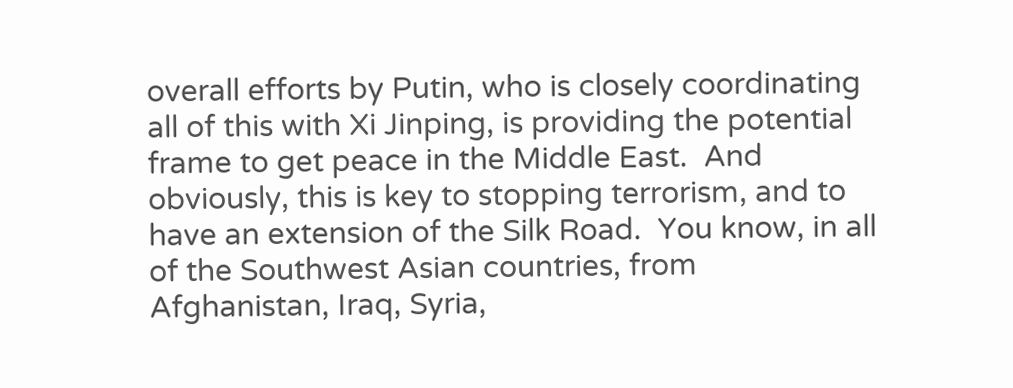overall efforts by Putin, who is closely coordinating all of this with Xi Jinping, is providing the potential frame to get peace in the Middle East.  And obviously, this is key to stopping terrorism, and to have an extension of the Silk Road.  You know, in all of the Southwest Asian countries, from Afghanistan, Iraq, Syria,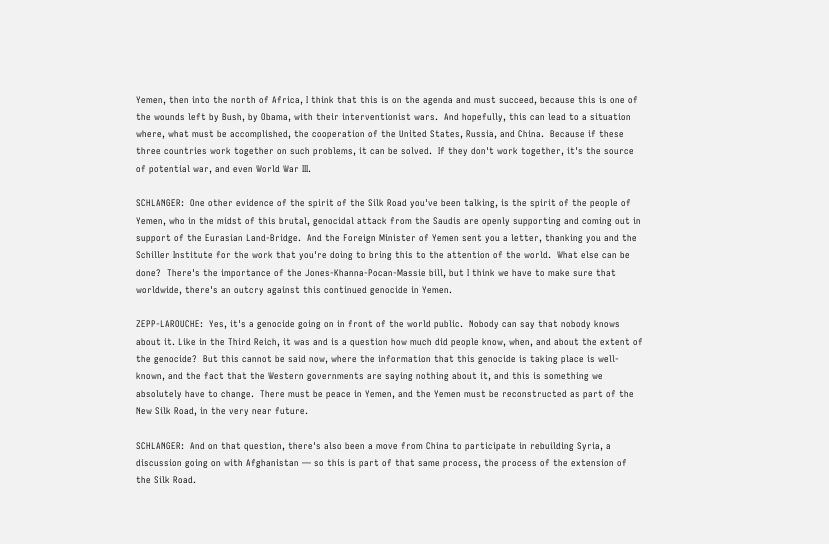Yemen, then into the north of Africa, I think that this is on the agenda and must succeed, because this is one of the wounds left by Bush, by Obama, with their interventionist wars.  And hopefully, this can lead to a situation where, what must be accomplished, the cooperation of the United States, Russia, and China.  Because if these three countries work together on such problems, it can be solved.  If they don't work together, it's the source of potential war, and even World War III.

SCHLANGER:  One other evidence of the spirit of the Silk Road you've been talking, is the spirit of the people of Yemen, who in the midst of this brutal, genocidal attack from the Saudis are openly supporting and coming out in support of the Eurasian Land-Bridge.  And the Foreign Minister of Yemen sent you a letter, thanking you and the Schiller Institute for the work that you're doing to bring this to the attention of the world.  What else can be done?  There's the importance of the Jones-Khanna-Pocan-Massie bill, but I think we have to make sure that worldwide, there's an outcry against this continued genocide in Yemen.

ZEPP-LAROUCHE:  Yes, it's a genocide going on in front of the world public.  Nobody can say that nobody knows about it. Like in the Third Reich, it was and is a question how much did people know, when, and about the extent of the genocide?  But this cannot be said now, where the information that this genocide is taking place is well- known, and the fact that the Western governments are saying nothing about it, and this is something we absolutely have to change.  There must be peace in Yemen, and the Yemen must be reconstructed as part of the New Silk Road, in the very near future.

SCHLANGER:  And on that question, there's also been a move from China to participate in rebuilding Syria, a discussion going on with Afghanistan — so this is part of that same process, the process of the extension of the Silk Road.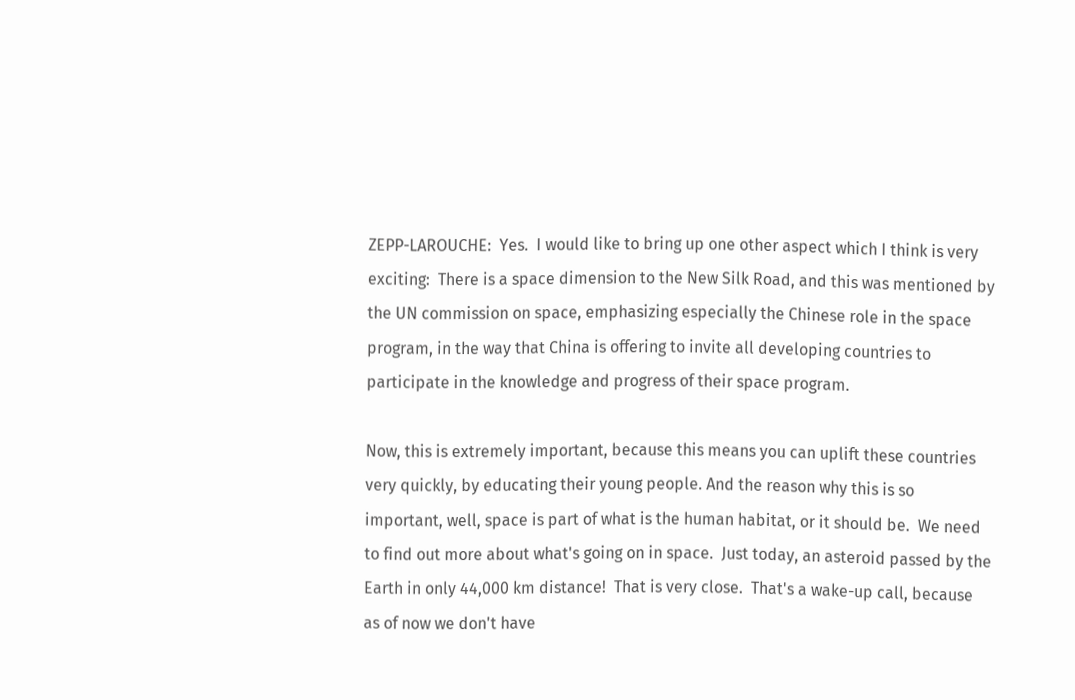ZEPP-LAROUCHE:  Yes.  I would like to bring up one other aspect which I think is very exciting:  There is a space dimension to the New Silk Road, and this was mentioned by the UN commission on space, emphasizing especially the Chinese role in the space program, in the way that China is offering to invite all developing countries to participate in the knowledge and progress of their space program.

Now, this is extremely important, because this means you can uplift these countries very quickly, by educating their young people. And the reason why this is so important, well, space is part of what is the human habitat, or it should be.  We need to find out more about what's going on in space.  Just today, an asteroid passed by the Earth in only 44,000 km distance!  That is very close.  That's a wake-up call, because as of now we don't have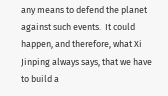any means to defend the planet against such events.  It could happen, and therefore, what Xi Jinping always says, that we have to build a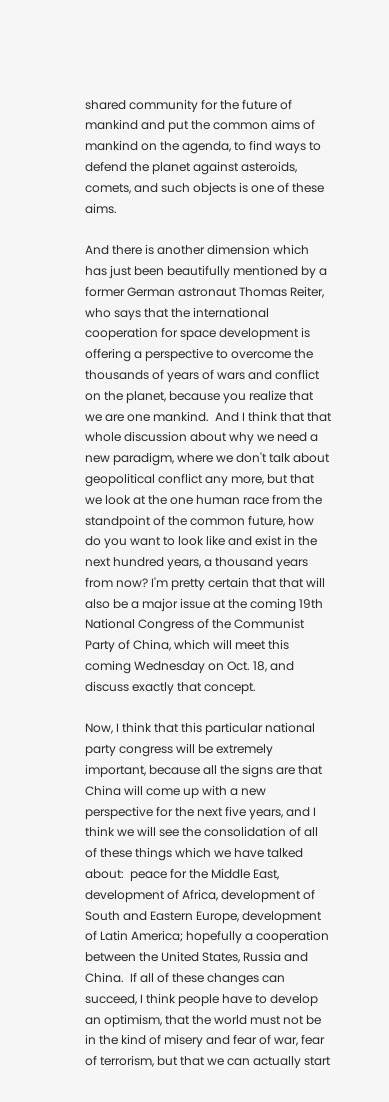shared community for the future of mankind and put the common aims of mankind on the agenda, to find ways to defend the planet against asteroids, comets, and such objects is one of these aims.

And there is another dimension which has just been beautifully mentioned by a former German astronaut Thomas Reiter, who says that the international cooperation for space development is offering a perspective to overcome the thousands of years of wars and conflict on the planet, because you realize that we are one mankind.  And I think that that whole discussion about why we need a new paradigm, where we don't talk about geopolitical conflict any more, but that we look at the one human race from the standpoint of the common future, how do you want to look like and exist in the next hundred years, a thousand years from now? I'm pretty certain that that will also be a major issue at the coming 19th National Congress of the Communist Party of China, which will meet this coming Wednesday on Oct. 18, and discuss exactly that concept.

Now, I think that this particular national party congress will be extremely important, because all the signs are that China will come up with a new perspective for the next five years, and I think we will see the consolidation of all of these things which we have talked about:  peace for the Middle East, development of Africa, development of South and Eastern Europe, development of Latin America; hopefully a cooperation between the United States, Russia and China.  If all of these changes can succeed, I think people have to develop an optimism, that the world must not be in the kind of misery and fear of war, fear of terrorism, but that we can actually start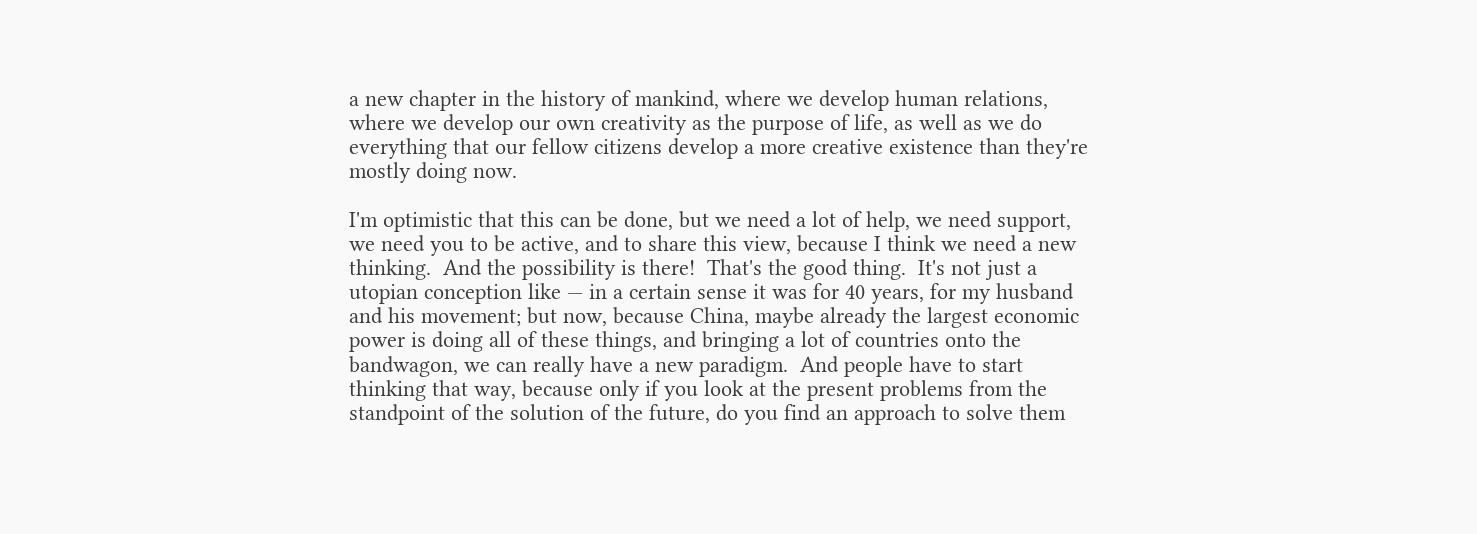a new chapter in the history of mankind, where we develop human relations, where we develop our own creativity as the purpose of life, as well as we do everything that our fellow citizens develop a more creative existence than they're mostly doing now.

I'm optimistic that this can be done, but we need a lot of help, we need support, we need you to be active, and to share this view, because I think we need a new thinking.  And the possibility is there!  That's the good thing.  It's not just a utopian conception like — in a certain sense it was for 40 years, for my husband and his movement; but now, because China, maybe already the largest economic power is doing all of these things, and bringing a lot of countries onto the bandwagon, we can really have a new paradigm.  And people have to start thinking that way, because only if you look at the present problems from the standpoint of the solution of the future, do you find an approach to solve them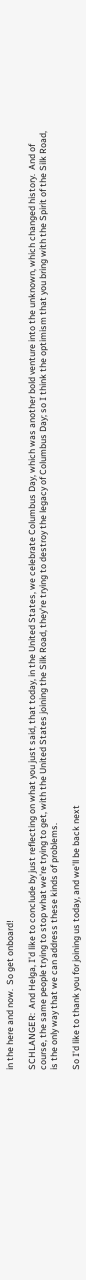in the here and now.  So get onboard!

SCHLANGER:  And Helga, I'd like to conclude by just reflecting on what you just said, that today, in the United States, we celebrate Columbus Day, which was another bold venture into the unknown, which changed history.  And of course, the same people trying to stop what we're trying to get, with the United States joining the Silk Road, they're trying to destroy the legacy of Columbus Day; so I think the optimism that you bring with the Spirit of the Silk Road, is the only way that we can address these kinds of problems.

So I'd like to thank you for joining us today, and we'll be back next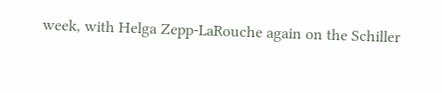week, with Helga Zepp-LaRouche again on the Schiller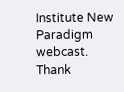Institute New Paradigm webcast. Thank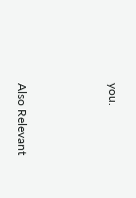you.



Also Relevant